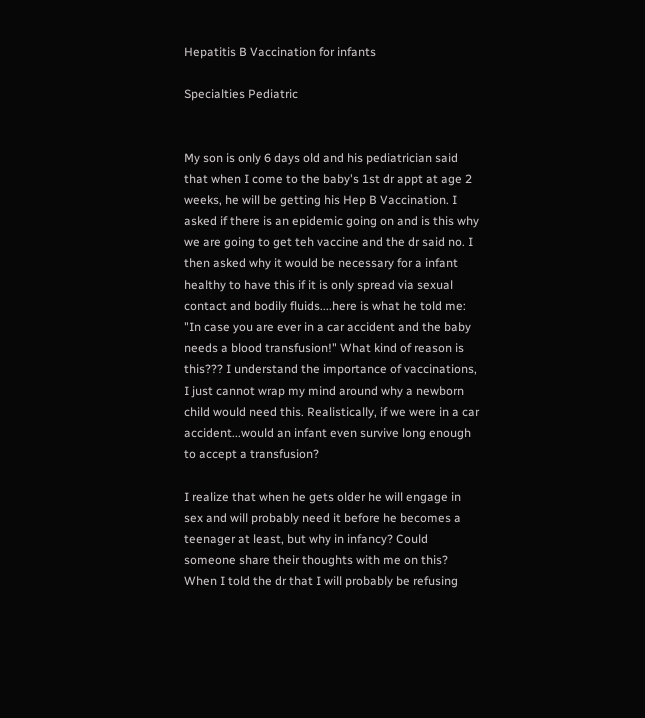Hepatitis B Vaccination for infants

Specialties Pediatric


My son is only 6 days old and his pediatrician said that when I come to the baby's 1st dr appt at age 2 weeks, he will be getting his Hep B Vaccination. I asked if there is an epidemic going on and is this why we are going to get teh vaccine and the dr said no. I then asked why it would be necessary for a infant healthy to have this if it is only spread via sexual contact and bodily fluids....here is what he told me: "In case you are ever in a car accident and the baby needs a blood transfusion!" What kind of reason is this??? I understand the importance of vaccinations, I just cannot wrap my mind around why a newborn child would need this. Realistically, if we were in a car accident...would an infant even survive long enough to accept a transfusion?

I realize that when he gets older he will engage in sex and will probably need it before he becomes a teenager at least, but why in infancy? Could someone share their thoughts with me on this? When I told the dr that I will probably be refusing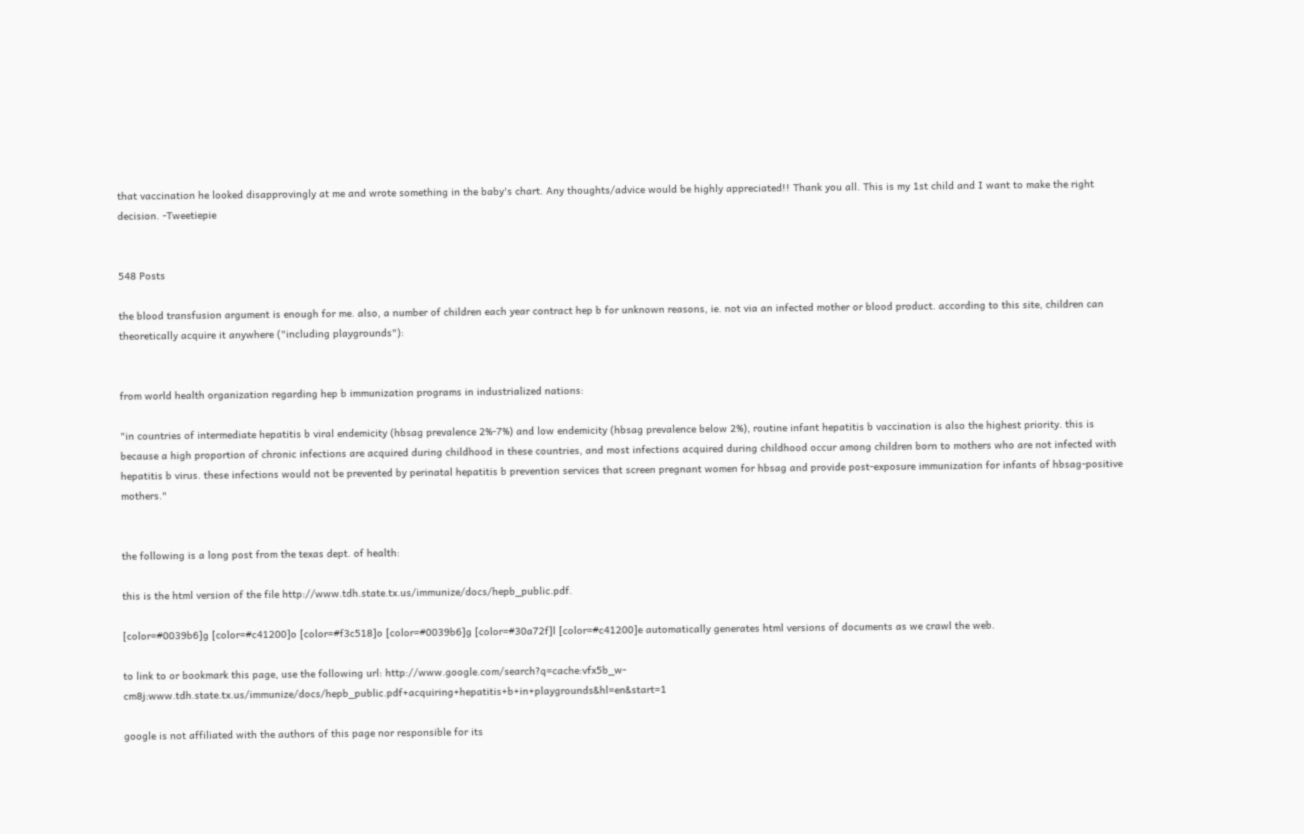that vaccination he looked disapprovingly at me and wrote something in the baby's chart. Any thoughts/advice would be highly appreciated!! Thank you all. This is my 1st child and I want to make the right decision. -Tweetiepie


548 Posts

the blood transfusion argument is enough for me. also, a number of children each year contract hep b for unknown reasons, ie. not via an infected mother or blood product. according to this site, children can theoretically acquire it anywhere ("including playgrounds"):


from world health organization regarding hep b immunization programs in industrialized nations:

"in countries of intermediate hepatitis b viral endemicity (hbsag prevalence 2%-7%) and low endemicity (hbsag prevalence below 2%), routine infant hepatitis b vaccination is also the highest priority. this is because a high proportion of chronic infections are acquired during childhood in these countries, and most infections acquired during childhood occur among children born to mothers who are not infected with hepatitis b virus. these infections would not be prevented by perinatal hepatitis b prevention services that screen pregnant women for hbsag and provide post-exposure immunization for infants of hbsag-positive mothers."


the following is a long post from the texas dept. of health:

this is the html version of the file http://www.tdh.state.tx.us/immunize/docs/hepb_public.pdf.

[color=#0039b6]g [color=#c41200]o [color=#f3c518]o [color=#0039b6]g [color=#30a72f]l [color=#c41200]e automatically generates html versions of documents as we crawl the web.

to link to or bookmark this page, use the following url: http://www.google.com/search?q=cache:vfx5b_w-cm8j:www.tdh.state.tx.us/immunize/docs/hepb_public.pdf+acquiring+hepatitis+b+in+playgrounds&hl=en&start=1

google is not affiliated with the authors of this page nor responsible for its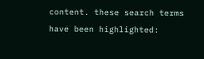content. these search terms have been highlighted: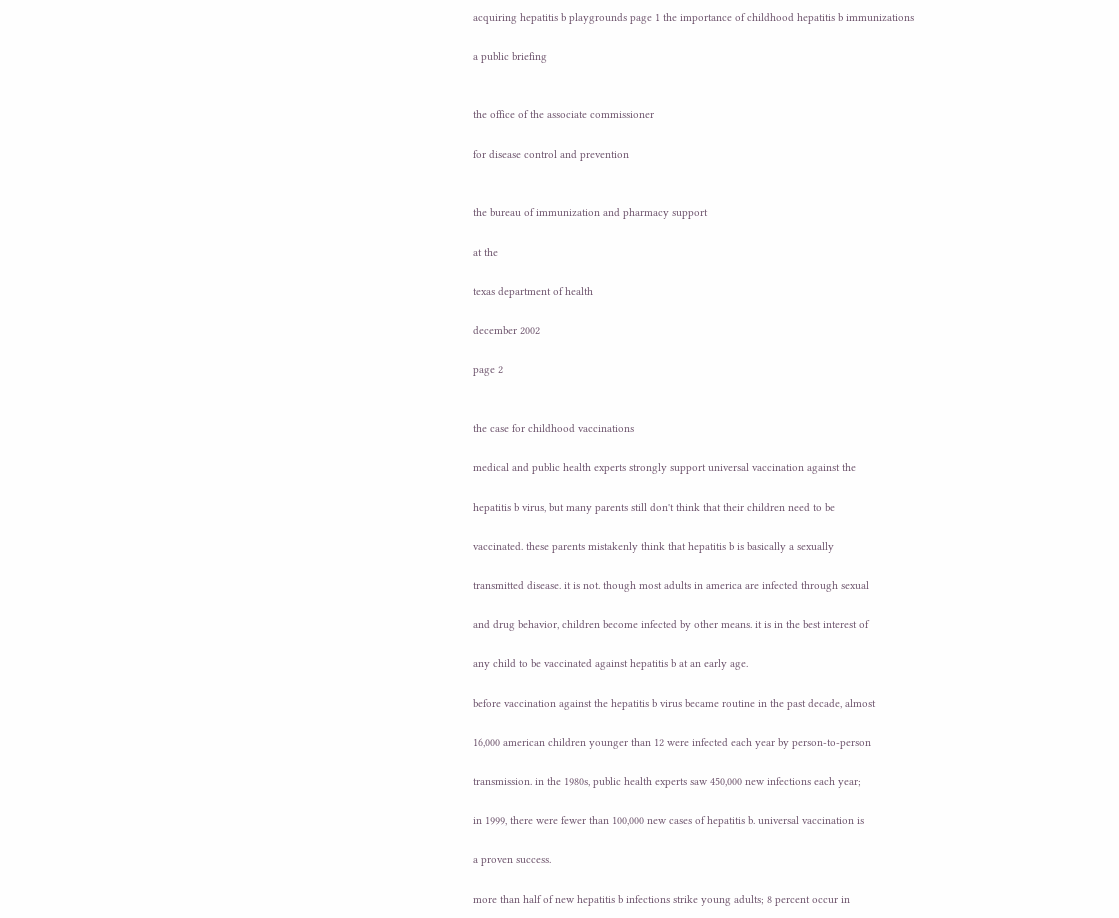acquiring hepatitis b playgrounds page 1 the importance of childhood hepatitis b immunizations

a public briefing


the office of the associate commissioner

for disease control and prevention


the bureau of immunization and pharmacy support

at the

texas department of health

december 2002

page 2


the case for childhood vaccinations

medical and public health experts strongly support universal vaccination against the

hepatitis b virus, but many parents still don't think that their children need to be

vaccinated. these parents mistakenly think that hepatitis b is basically a sexually

transmitted disease. it is not. though most adults in america are infected through sexual

and drug behavior, children become infected by other means. it is in the best interest of

any child to be vaccinated against hepatitis b at an early age.

before vaccination against the hepatitis b virus became routine in the past decade, almost

16,000 american children younger than 12 were infected each year by person-to-person

transmission. in the 1980s, public health experts saw 450,000 new infections each year;

in 1999, there were fewer than 100,000 new cases of hepatitis b. universal vaccination is

a proven success.

more than half of new hepatitis b infections strike young adults; 8 percent occur in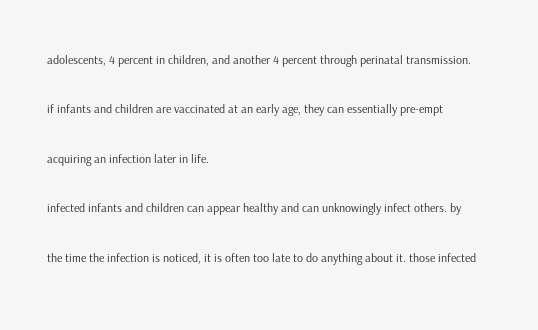adolescents, 4 percent in children, and another 4 percent through perinatal transmission.

if infants and children are vaccinated at an early age, they can essentially pre-empt

acquiring an infection later in life.

infected infants and children can appear healthy and can unknowingly infect others. by

the time the infection is noticed, it is often too late to do anything about it. those infected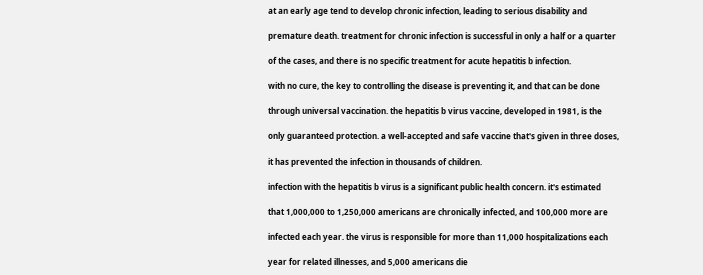at an early age tend to develop chronic infection, leading to serious disability and

premature death. treatment for chronic infection is successful in only a half or a quarter

of the cases, and there is no specific treatment for acute hepatitis b infection.

with no cure, the key to controlling the disease is preventing it, and that can be done

through universal vaccination. the hepatitis b virus vaccine, developed in 1981, is the

only guaranteed protection. a well-accepted and safe vaccine that's given in three doses,

it has prevented the infection in thousands of children.

infection with the hepatitis b virus is a significant public health concern. it's estimated

that 1,000,000 to 1,250,000 americans are chronically infected, and 100,000 more are

infected each year. the virus is responsible for more than 11,000 hospitalizations each

year for related illnesses, and 5,000 americans die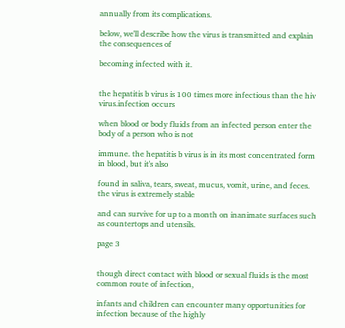annually from its complications.

below, we'll describe how the virus is transmitted and explain the consequences of

becoming infected with it.


the hepatitis b virus is 100 times more infectious than the hiv virus.infection occurs

when blood or body fluids from an infected person enter the body of a person who is not

immune. the hepatitis b virus is in its most concentrated form in blood, but it's also

found in saliva, tears, sweat, mucus, vomit, urine, and feces. the virus is extremely stable

and can survive for up to a month on inanimate surfaces such as countertops and utensils.

page 3


though direct contact with blood or sexual fluids is the most common route of infection,

infants and children can encounter many opportunities for infection because of the highly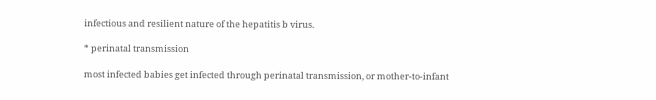infectious and resilient nature of the hepatitis b virus.

* perinatal transmission

most infected babies get infected through perinatal transmission, or mother-to-infant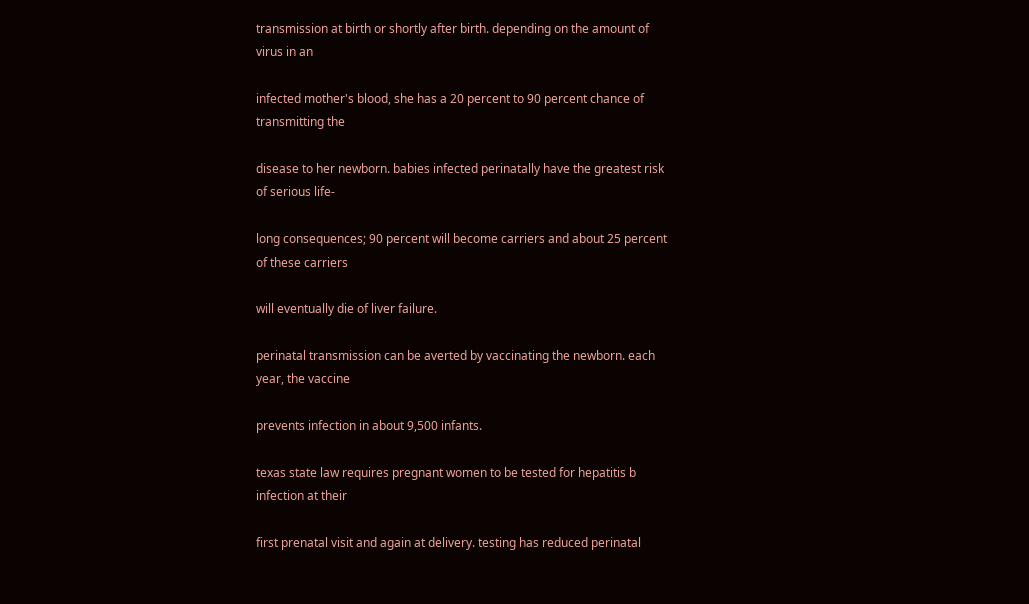transmission at birth or shortly after birth. depending on the amount of virus in an

infected mother's blood, she has a 20 percent to 90 percent chance of transmitting the

disease to her newborn. babies infected perinatally have the greatest risk of serious life-

long consequences; 90 percent will become carriers and about 25 percent of these carriers

will eventually die of liver failure.

perinatal transmission can be averted by vaccinating the newborn. each year, the vaccine

prevents infection in about 9,500 infants.

texas state law requires pregnant women to be tested for hepatitis b infection at their

first prenatal visit and again at delivery. testing has reduced perinatal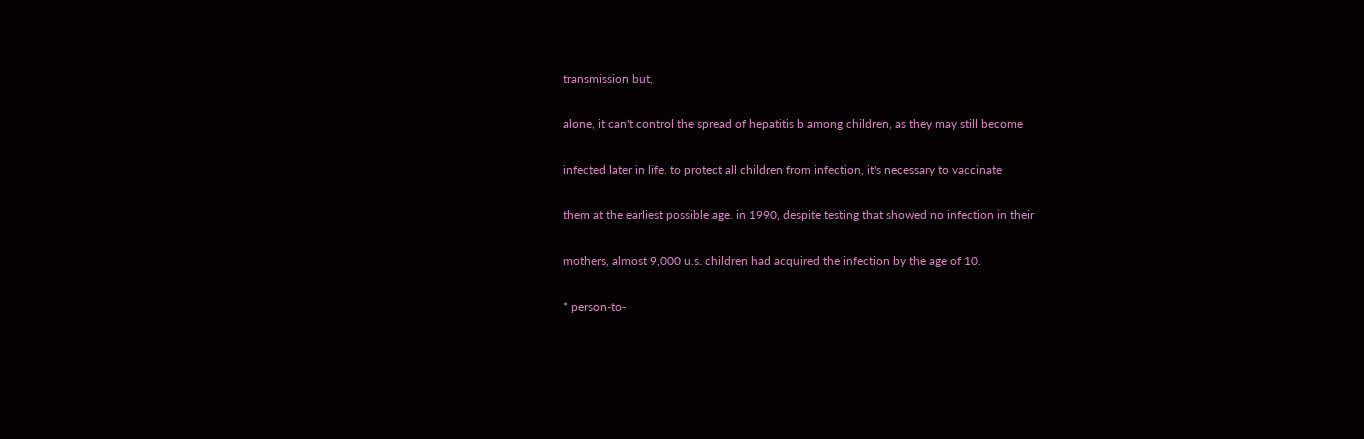transmission but,

alone, it can't control the spread of hepatitis b among children, as they may still become

infected later in life. to protect all children from infection, it's necessary to vaccinate

them at the earliest possible age. in 1990, despite testing that showed no infection in their

mothers, almost 9,000 u.s. children had acquired the infection by the age of 10.

* person-to-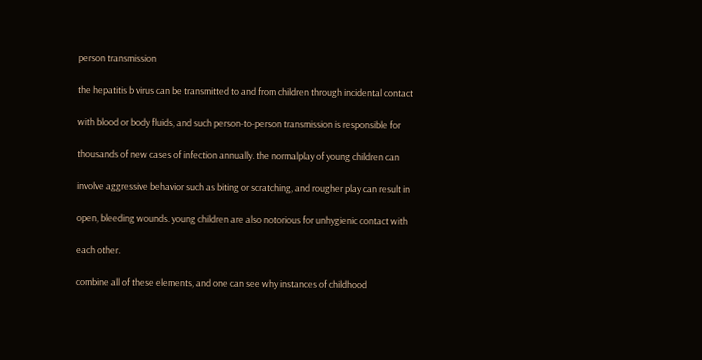person transmission

the hepatitis b virus can be transmitted to and from children through incidental contact

with blood or body fluids, and such person-to-person transmission is responsible for

thousands of new cases of infection annually. the normalplay of young children can

involve aggressive behavior such as biting or scratching, and rougher play can result in

open, bleeding wounds. young children are also notorious for unhygienic contact with

each other.

combine all of these elements, and one can see why instances of childhood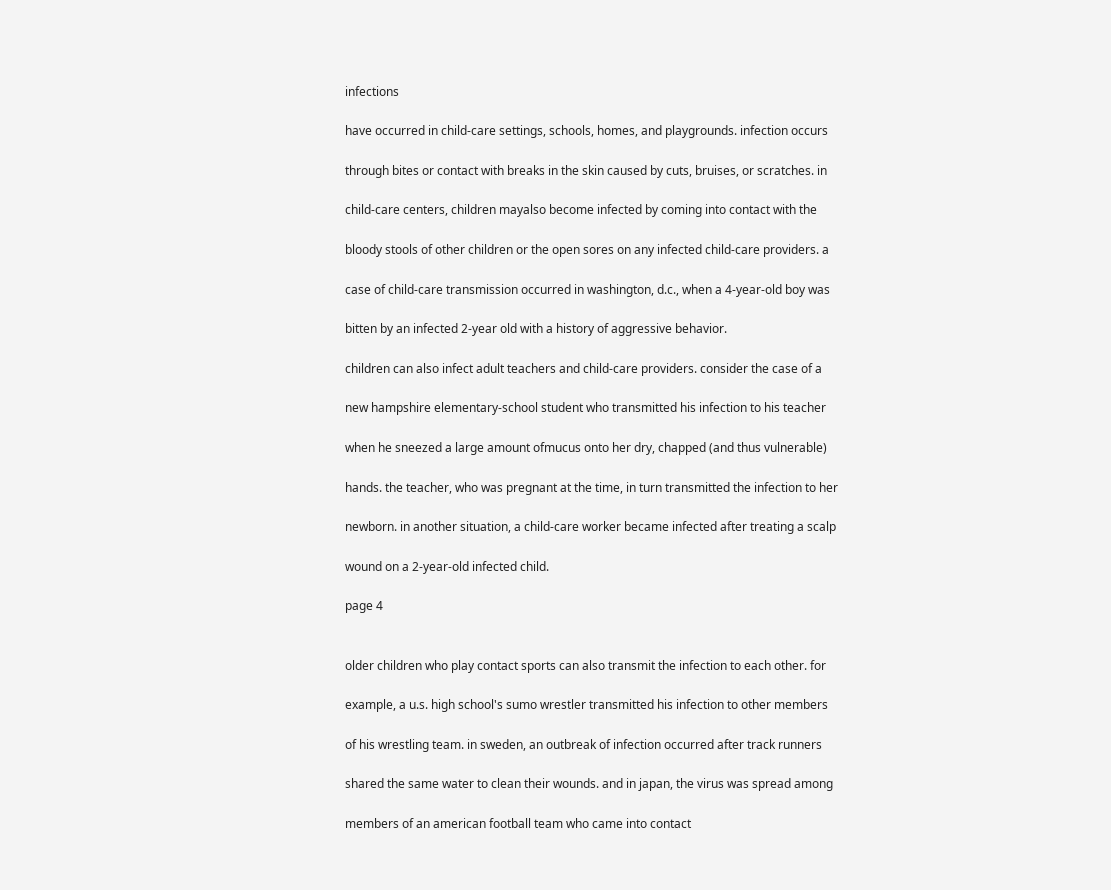infections

have occurred in child-care settings, schools, homes, and playgrounds. infection occurs

through bites or contact with breaks in the skin caused by cuts, bruises, or scratches. in

child-care centers, children mayalso become infected by coming into contact with the

bloody stools of other children or the open sores on any infected child-care providers. a

case of child-care transmission occurred in washington, d.c., when a 4-year-old boy was

bitten by an infected 2-year old with a history of aggressive behavior.

children can also infect adult teachers and child-care providers. consider the case of a

new hampshire elementary-school student who transmitted his infection to his teacher

when he sneezed a large amount ofmucus onto her dry, chapped (and thus vulnerable)

hands. the teacher, who was pregnant at the time, in turn transmitted the infection to her

newborn. in another situation, a child-care worker became infected after treating a scalp

wound on a 2-year-old infected child.

page 4


older children who play contact sports can also transmit the infection to each other. for

example, a u.s. high school's sumo wrestler transmitted his infection to other members

of his wrestling team. in sweden, an outbreak of infection occurred after track runners

shared the same water to clean their wounds. and in japan, the virus was spread among

members of an american football team who came into contact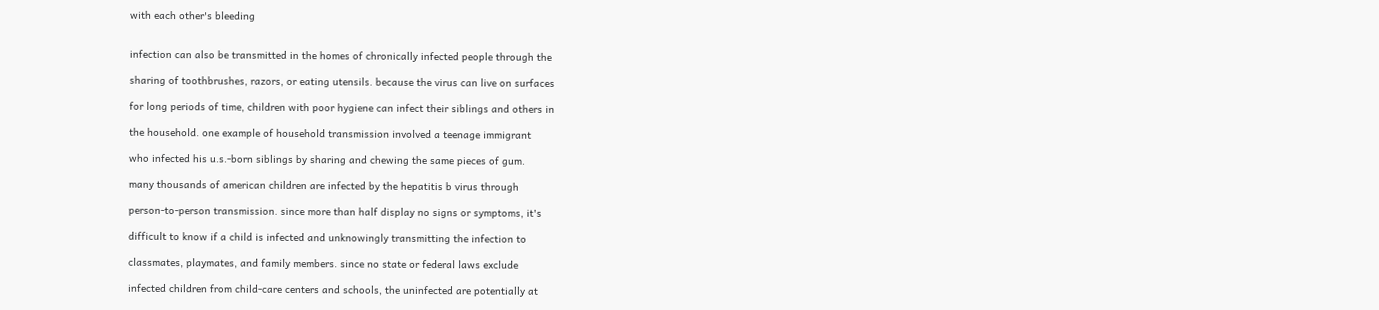with each other's bleeding


infection can also be transmitted in the homes of chronically infected people through the

sharing of toothbrushes, razors, or eating utensils. because the virus can live on surfaces

for long periods of time, children with poor hygiene can infect their siblings and others in

the household. one example of household transmission involved a teenage immigrant

who infected his u.s.-born siblings by sharing and chewing the same pieces of gum.

many thousands of american children are infected by the hepatitis b virus through

person-to-person transmission. since more than half display no signs or symptoms, it's

difficult to know if a child is infected and unknowingly transmitting the infection to

classmates, playmates, and family members. since no state or federal laws exclude

infected children from child-care centers and schools, the uninfected are potentially at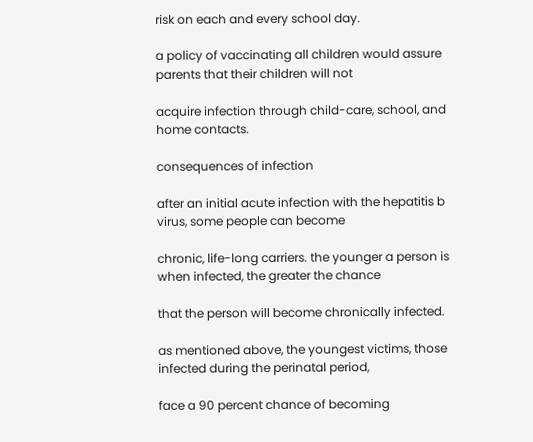risk on each and every school day.

a policy of vaccinating all children would assure parents that their children will not

acquire infection through child-care, school, and home contacts.

consequences of infection

after an initial acute infection with the hepatitis b virus, some people can become

chronic, life-long carriers. the younger a person is when infected, the greater the chance

that the person will become chronically infected.

as mentioned above, the youngest victims, those infected during the perinatal period,

face a 90 percent chance of becoming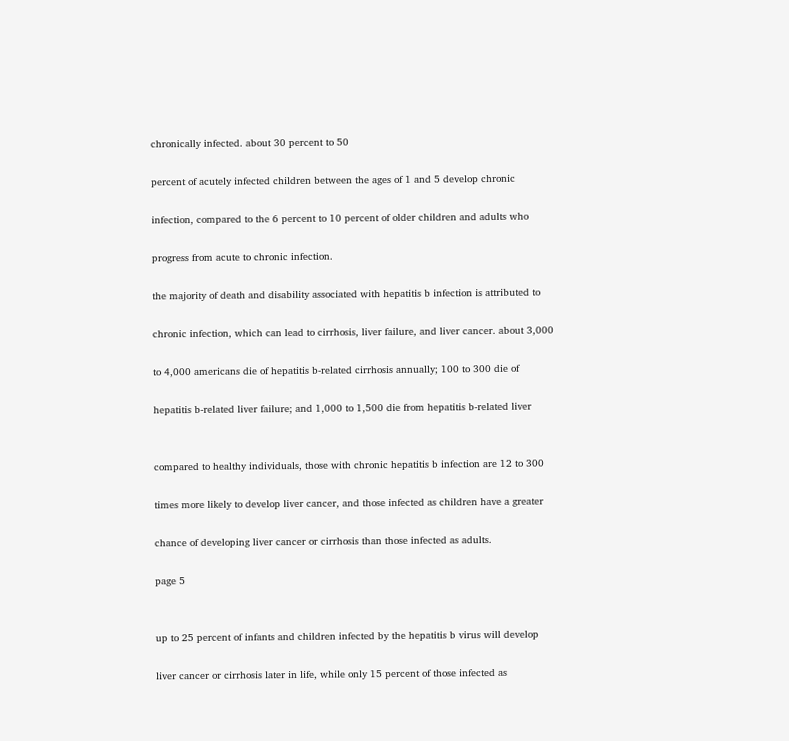chronically infected. about 30 percent to 50

percent of acutely infected children between the ages of 1 and 5 develop chronic

infection, compared to the 6 percent to 10 percent of older children and adults who

progress from acute to chronic infection.

the majority of death and disability associated with hepatitis b infection is attributed to

chronic infection, which can lead to cirrhosis, liver failure, and liver cancer. about 3,000

to 4,000 americans die of hepatitis b-related cirrhosis annually; 100 to 300 die of

hepatitis b-related liver failure; and 1,000 to 1,500 die from hepatitis b-related liver


compared to healthy individuals, those with chronic hepatitis b infection are 12 to 300

times more likely to develop liver cancer, and those infected as children have a greater

chance of developing liver cancer or cirrhosis than those infected as adults.

page 5


up to 25 percent of infants and children infected by the hepatitis b virus will develop

liver cancer or cirrhosis later in life, while only 15 percent of those infected as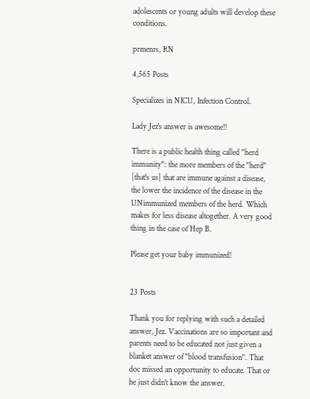adolescents or young adults will develop these conditions.

prmenrs, RN

4,565 Posts

Specializes in NICU, Infection Control.

Lady Jez's answer is awesome!!

There is a public health thing called "herd immunity": the more members of the "herd" [that's us] that are immune against a disease, the lower the incidence of the disease in the UNimmunized members of the herd. Which makes for less disease altogether. A very good thing in the case of Hep B.

Please get your baby immunized!


23 Posts

Thank you for replying with such a detailed answer, Jez. Vaccinations are so important and parents need to be educated not just given a blanket answer of "blood transfusion". That doc missed an opportunity to educate. That or he just didn't know the answer.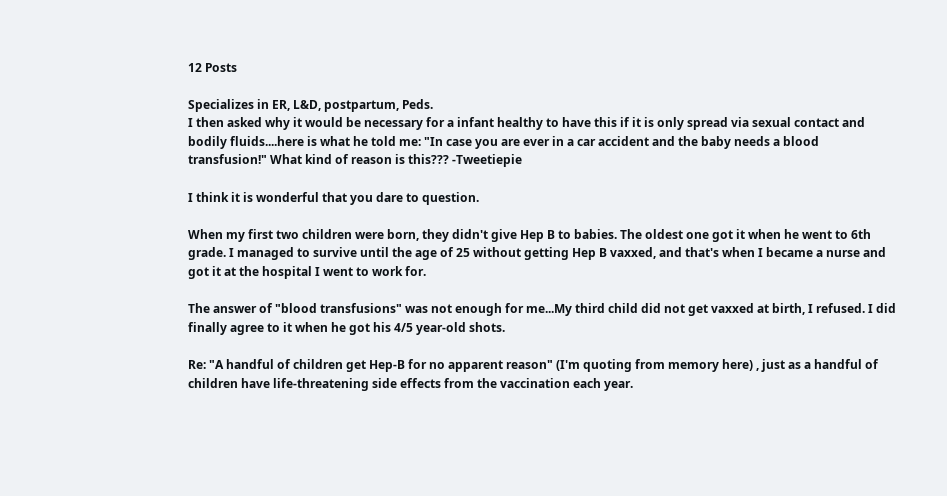12 Posts

Specializes in ER, L&D, postpartum, Peds.
I then asked why it would be necessary for a infant healthy to have this if it is only spread via sexual contact and bodily fluids....here is what he told me: "In case you are ever in a car accident and the baby needs a blood transfusion!" What kind of reason is this??? -Tweetiepie

I think it is wonderful that you dare to question.

When my first two children were born, they didn't give Hep B to babies. The oldest one got it when he went to 6th grade. I managed to survive until the age of 25 without getting Hep B vaxxed, and that's when I became a nurse and got it at the hospital I went to work for.

The answer of "blood transfusions" was not enough for me...My third child did not get vaxxed at birth, I refused. I did finally agree to it when he got his 4/5 year-old shots.

Re: "A handful of children get Hep-B for no apparent reason" (I'm quoting from memory here) , just as a handful of children have life-threatening side effects from the vaccination each year.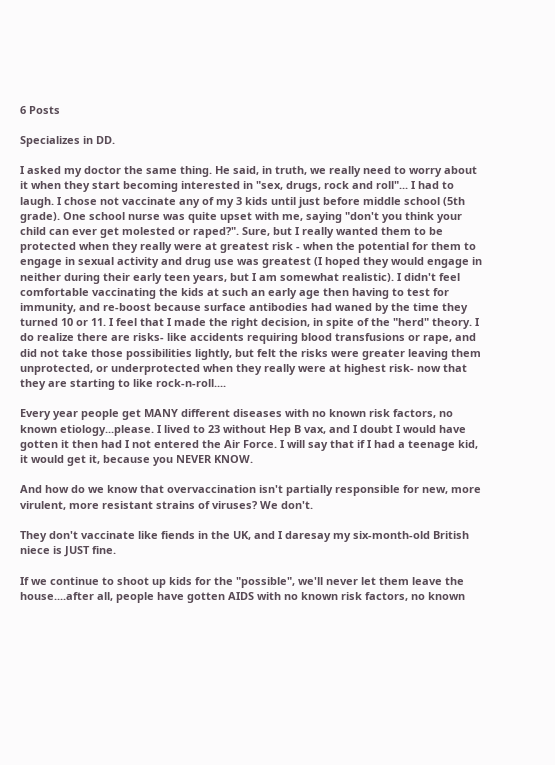6 Posts

Specializes in DD.

I asked my doctor the same thing. He said, in truth, we really need to worry about it when they start becoming interested in "sex, drugs, rock and roll"... I had to laugh. I chose not vaccinate any of my 3 kids until just before middle school (5th grade). One school nurse was quite upset with me, saying "don't you think your child can ever get molested or raped?". Sure, but I really wanted them to be protected when they really were at greatest risk - when the potential for them to engage in sexual activity and drug use was greatest (I hoped they would engage in neither during their early teen years, but I am somewhat realistic). I didn't feel comfortable vaccinating the kids at such an early age then having to test for immunity, and re-boost because surface antibodies had waned by the time they turned 10 or 11. I feel that I made the right decision, in spite of the "herd" theory. I do realize there are risks- like accidents requiring blood transfusions or rape, and did not take those possibilities lightly, but felt the risks were greater leaving them unprotected, or underprotected when they really were at highest risk- now that they are starting to like rock-n-roll....

Every year people get MANY different diseases with no known risk factors, no known etiology...please. I lived to 23 without Hep B vax, and I doubt I would have gotten it then had I not entered the Air Force. I will say that if I had a teenage kid, it would get it, because you NEVER KNOW.

And how do we know that overvaccination isn't partially responsible for new, more virulent, more resistant strains of viruses? We don't.

They don't vaccinate like fiends in the UK, and I daresay my six-month-old British niece is JUST fine.

If we continue to shoot up kids for the "possible", we'll never let them leave the house....after all, people have gotten AIDS with no known risk factors, no known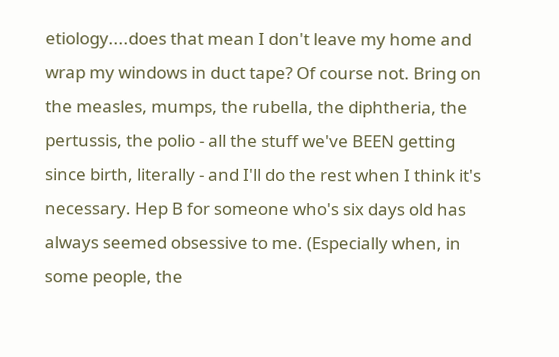etiology....does that mean I don't leave my home and wrap my windows in duct tape? Of course not. Bring on the measles, mumps, the rubella, the diphtheria, the pertussis, the polio - all the stuff we've BEEN getting since birth, literally - and I'll do the rest when I think it's necessary. Hep B for someone who's six days old has always seemed obsessive to me. (Especially when, in some people, the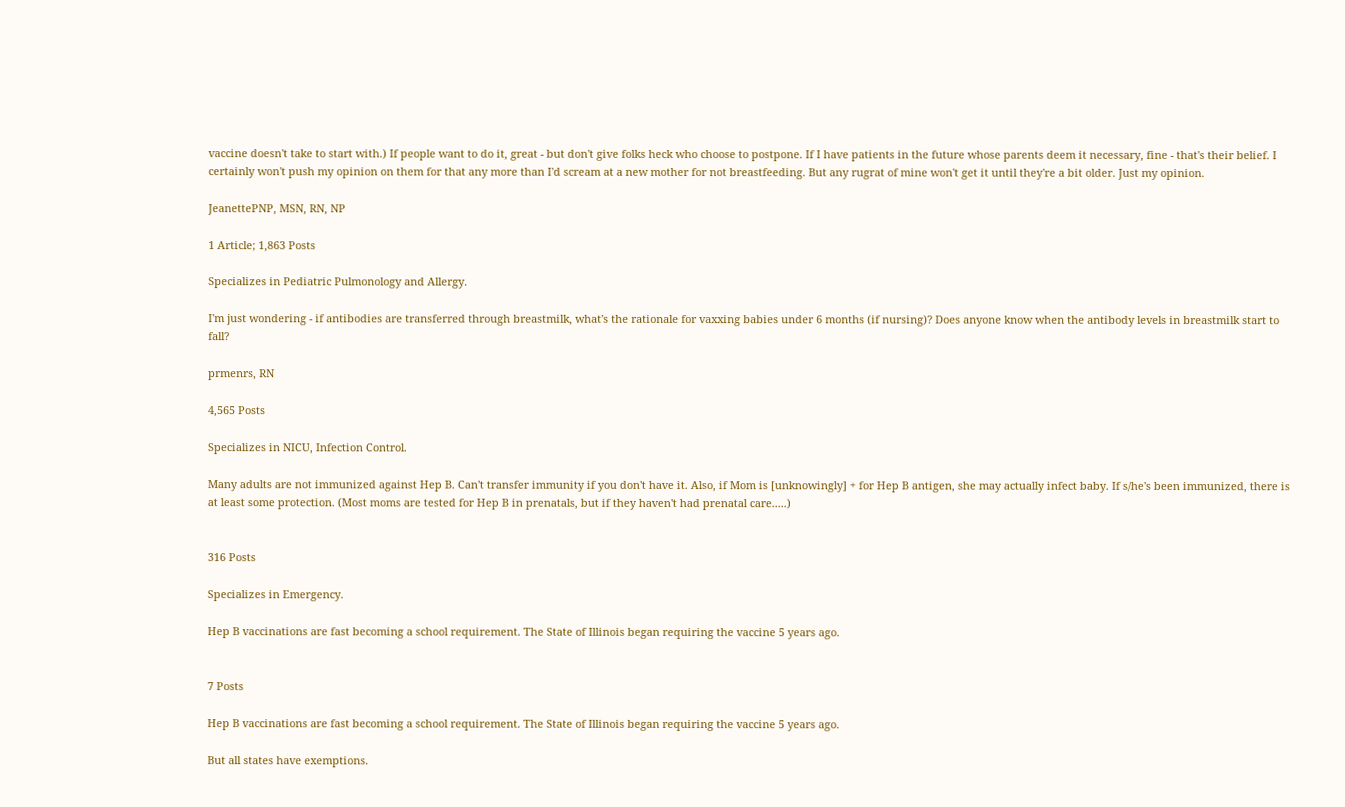vaccine doesn't take to start with.) If people want to do it, great - but don't give folks heck who choose to postpone. If I have patients in the future whose parents deem it necessary, fine - that's their belief. I certainly won't push my opinion on them for that any more than I'd scream at a new mother for not breastfeeding. But any rugrat of mine won't get it until they're a bit older. Just my opinion.

JeanettePNP, MSN, RN, NP

1 Article; 1,863 Posts

Specializes in Pediatric Pulmonology and Allergy.

I'm just wondering - if antibodies are transferred through breastmilk, what's the rationale for vaxxing babies under 6 months (if nursing)? Does anyone know when the antibody levels in breastmilk start to fall?

prmenrs, RN

4,565 Posts

Specializes in NICU, Infection Control.

Many adults are not immunized against Hep B. Can't transfer immunity if you don't have it. Also, if Mom is [unknowingly] + for Hep B antigen, she may actually infect baby. If s/he's been immunized, there is at least some protection. (Most moms are tested for Hep B in prenatals, but if they haven't had prenatal care.....)


316 Posts

Specializes in Emergency.

Hep B vaccinations are fast becoming a school requirement. The State of Illinois began requiring the vaccine 5 years ago.


7 Posts

Hep B vaccinations are fast becoming a school requirement. The State of Illinois began requiring the vaccine 5 years ago.

But all states have exemptions.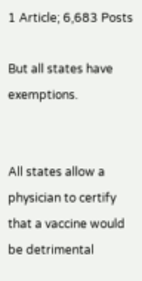1 Article; 6,683 Posts

But all states have exemptions.


All states allow a physician to certify that a vaccine would be detrimental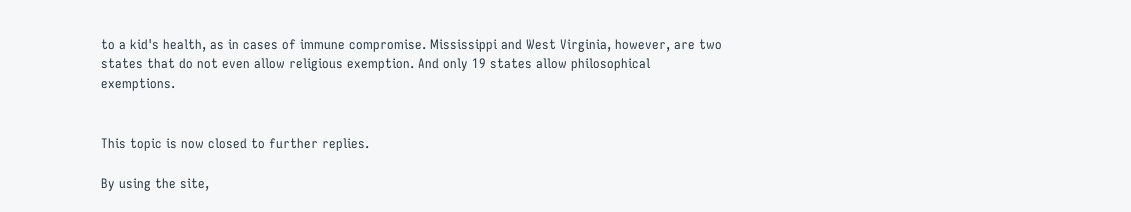to a kid's health, as in cases of immune compromise. Mississippi and West Virginia, however, are two states that do not even allow religious exemption. And only 19 states allow philosophical exemptions.


This topic is now closed to further replies.

By using the site,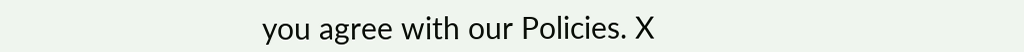you agree with our Policies. X